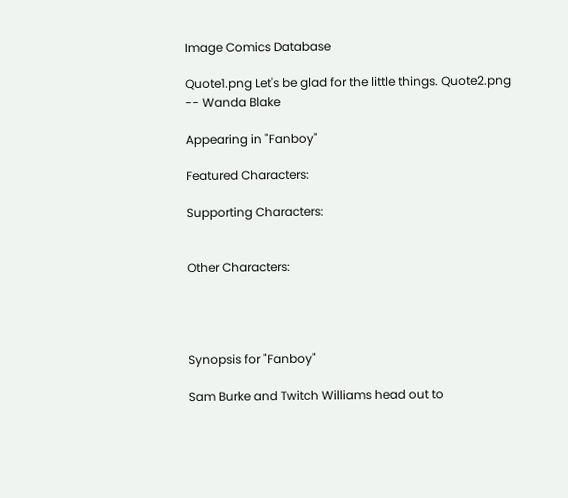Image Comics Database

Quote1.png Let's be glad for the little things. Quote2.png
-- Wanda Blake

Appearing in "Fanboy"

Featured Characters:

Supporting Characters:


Other Characters:




Synopsis for "Fanboy"

Sam Burke and Twitch Williams head out to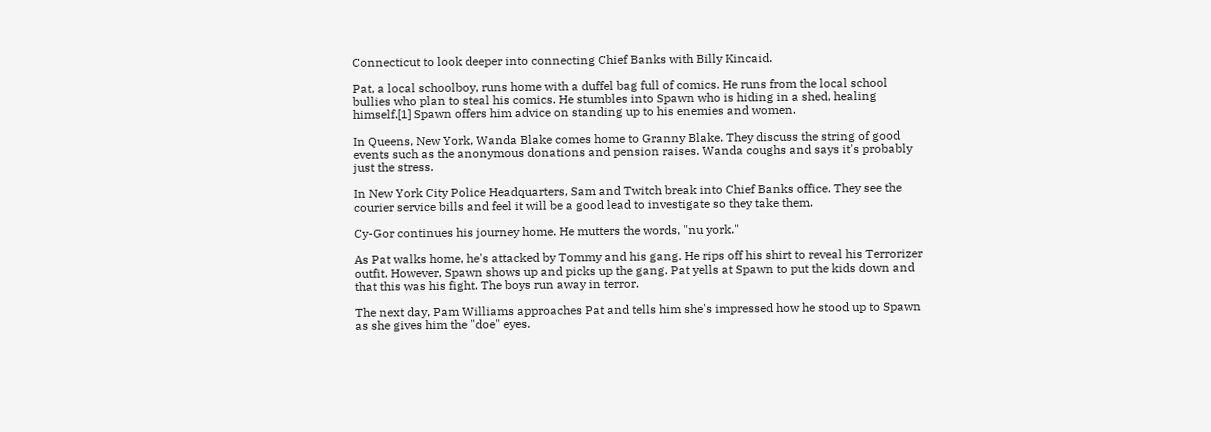Connecticut to look deeper into connecting Chief Banks with Billy Kincaid.

Pat, a local schoolboy, runs home with a duffel bag full of comics. He runs from the local school bullies who plan to steal his comics. He stumbles into Spawn who is hiding in a shed, healing himself.[1] Spawn offers him advice on standing up to his enemies and women.

In Queens, New York, Wanda Blake comes home to Granny Blake. They discuss the string of good events such as the anonymous donations and pension raises. Wanda coughs and says it's probably just the stress.

In New York City Police Headquarters, Sam and Twitch break into Chief Banks office. They see the courier service bills and feel it will be a good lead to investigate so they take them.

Cy-Gor continues his journey home. He mutters the words, "nu york."

As Pat walks home, he's attacked by Tommy and his gang. He rips off his shirt to reveal his Terrorizer outfit. However, Spawn shows up and picks up the gang. Pat yells at Spawn to put the kids down and that this was his fight. The boys run away in terror.

The next day, Pam Williams approaches Pat and tells him she's impressed how he stood up to Spawn as she gives him the "doe" eyes.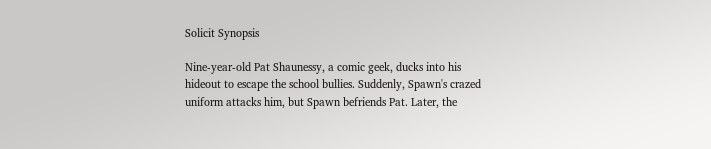Solicit Synopsis

Nine-year-old Pat Shaunessy, a comic geek, ducks into his hideout to escape the school bullies. Suddenly, Spawn's crazed uniform attacks him, but Spawn befriends Pat. Later, the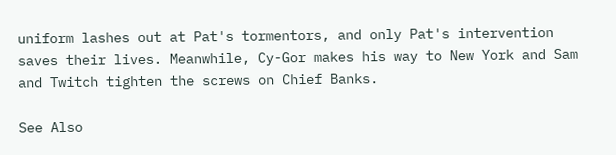uniform lashes out at Pat's tormentors, and only Pat's intervention saves their lives. Meanwhile, Cy-Gor makes his way to New York and Sam and Twitch tighten the screws on Chief Banks.

See Also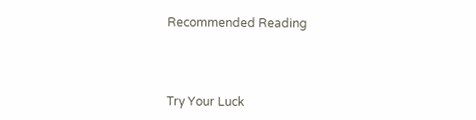Recommended Reading



Try Your Luck